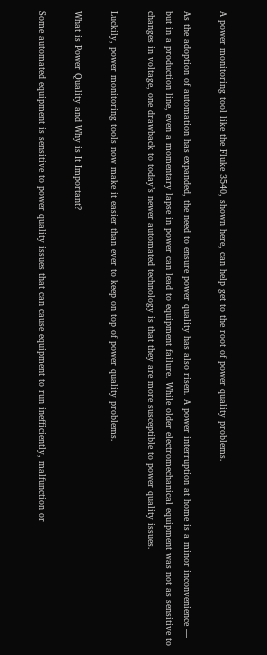A power monitoring tool like the Fluke 3540, shown here, can help get to the root of power quality problems.

As the adoption of automation has expanded, the need to ensure power quality has also risen. A power interruption at home is a minor inconvenience — but in a production line, even a momentary lapse in power can lead to equipment failure. While older electromechanical equipment was not as sensitive to changes in voltage, one drawback to today’s newer automated technology is that they are more susceptible to power quality issues.

Luckily, power monitoring tools now make it easier than ever to keep on top of power quality problems.

What is Power Quality and Why is It Important?

Some automated equipment is sensitive to power quality issues that can cause equipment to run inefficiently, malfunction or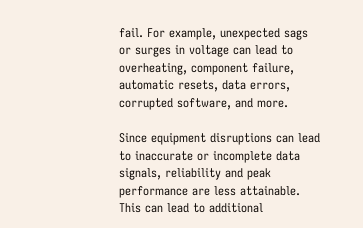fail. For example, unexpected sags or surges in voltage can lead to overheating, component failure, automatic resets, data errors, corrupted software, and more.

Since equipment disruptions can lead to inaccurate or incomplete data signals, reliability and peak performance are less attainable. This can lead to additional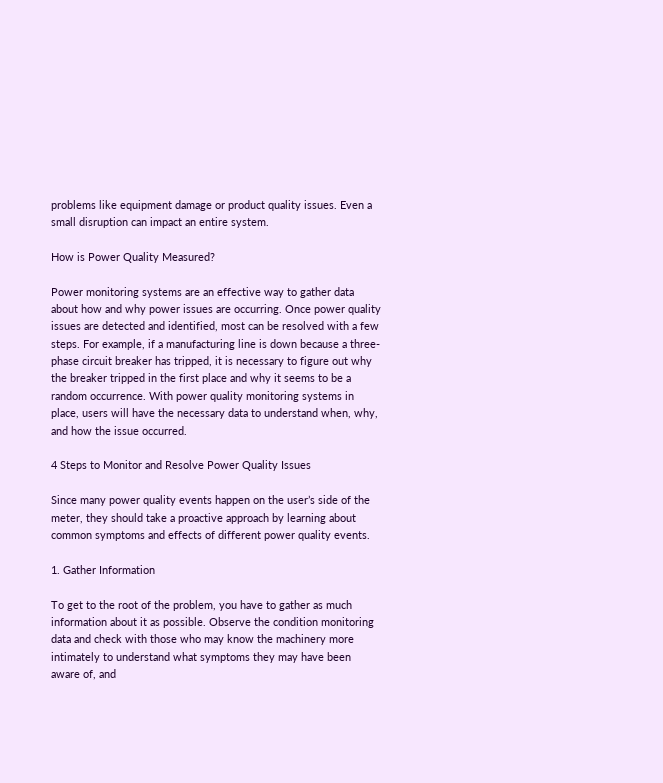problems like equipment damage or product quality issues. Even a small disruption can impact an entire system.

How is Power Quality Measured?

Power monitoring systems are an effective way to gather data about how and why power issues are occurring. Once power quality issues are detected and identified, most can be resolved with a few steps. For example, if a manufacturing line is down because a three-phase circuit breaker has tripped, it is necessary to figure out why the breaker tripped in the first place and why it seems to be a random occurrence. With power quality monitoring systems in place, users will have the necessary data to understand when, why, and how the issue occurred.

4 Steps to Monitor and Resolve Power Quality Issues

Since many power quality events happen on the user’s side of the meter, they should take a proactive approach by learning about common symptoms and effects of different power quality events.

1. Gather Information

To get to the root of the problem, you have to gather as much information about it as possible. Observe the condition monitoring data and check with those who may know the machinery more intimately to understand what symptoms they may have been aware of, and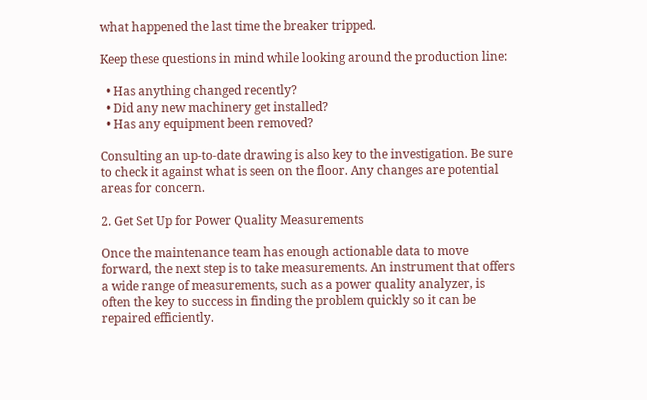what happened the last time the breaker tripped.

Keep these questions in mind while looking around the production line:

  • Has anything changed recently?
  • Did any new machinery get installed?
  • Has any equipment been removed?

Consulting an up-to-date drawing is also key to the investigation. Be sure to check it against what is seen on the floor. Any changes are potential areas for concern.

2. Get Set Up for Power Quality Measurements

Once the maintenance team has enough actionable data to move forward, the next step is to take measurements. An instrument that offers a wide range of measurements, such as a power quality analyzer, is often the key to success in finding the problem quickly so it can be repaired efficiently.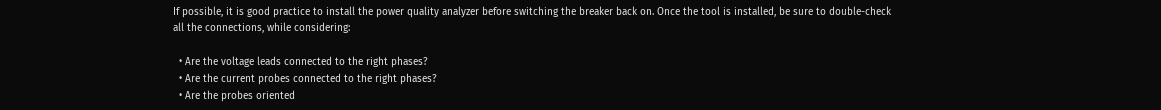If possible, it is good practice to install the power quality analyzer before switching the breaker back on. Once the tool is installed, be sure to double-check all the connections, while considering:

  • Are the voltage leads connected to the right phases?
  • Are the current probes connected to the right phases?
  • Are the probes oriented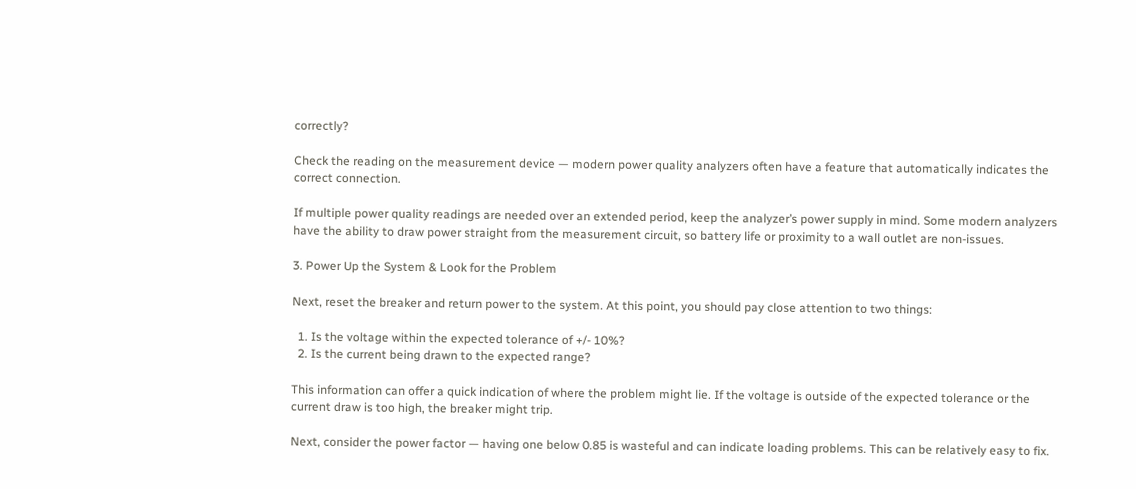correctly?

Check the reading on the measurement device — modern power quality analyzers often have a feature that automatically indicates the correct connection.

If multiple power quality readings are needed over an extended period, keep the analyzer’s power supply in mind. Some modern analyzers have the ability to draw power straight from the measurement circuit, so battery life or proximity to a wall outlet are non-issues.

3. Power Up the System & Look for the Problem

Next, reset the breaker and return power to the system. At this point, you should pay close attention to two things:

  1. Is the voltage within the expected tolerance of +/- 10%?
  2. Is the current being drawn to the expected range?

This information can offer a quick indication of where the problem might lie. If the voltage is outside of the expected tolerance or the current draw is too high, the breaker might trip.

Next, consider the power factor — having one below 0.85 is wasteful and can indicate loading problems. This can be relatively easy to fix.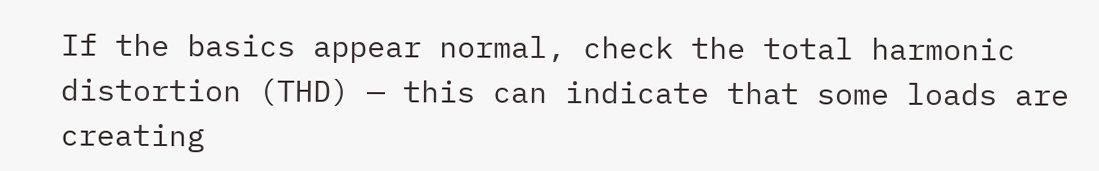If the basics appear normal, check the total harmonic distortion (THD) — this can indicate that some loads are creating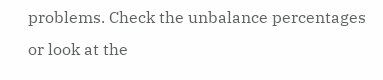problems. Check the unbalance percentages or look at the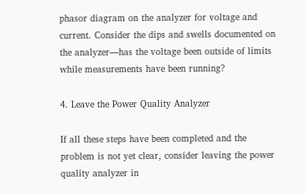phasor diagram on the analyzer for voltage and current. Consider the dips and swells documented on the analyzer—has the voltage been outside of limits while measurements have been running?

4. Leave the Power Quality Analyzer

If all these steps have been completed and the problem is not yet clear, consider leaving the power quality analyzer in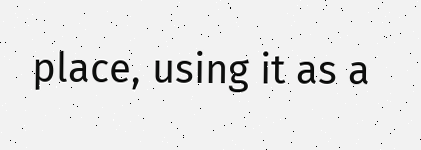place, using it as a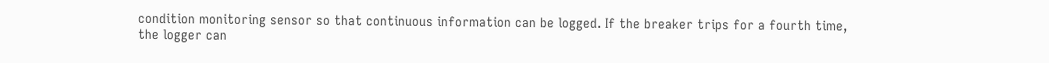condition monitoring sensor so that continuous information can be logged. If the breaker trips for a fourth time, the logger can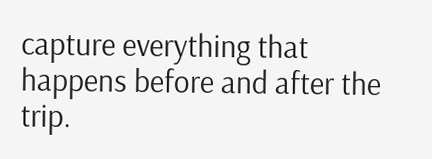capture everything that happens before and after the trip.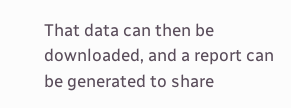That data can then be downloaded, and a report can be generated to share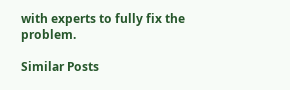with experts to fully fix the problem.

Similar Posts